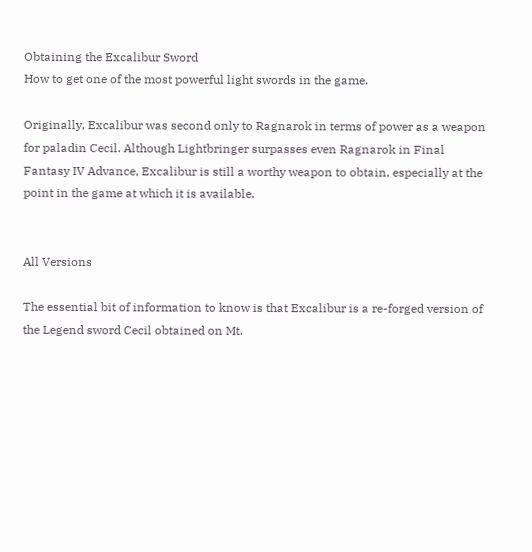Obtaining the Excalibur Sword
How to get one of the most powerful light swords in the game.

Originally, Excalibur was second only to Ragnarok in terms of power as a weapon for paladin Cecil. Although Lightbringer surpasses even Ragnarok in Final Fantasy IV Advance, Excalibur is still a worthy weapon to obtain, especially at the point in the game at which it is available.


All Versions

The essential bit of information to know is that Excalibur is a re-forged version of the Legend sword Cecil obtained on Mt.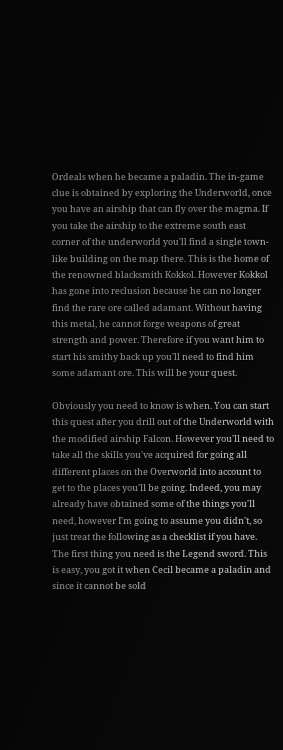Ordeals when he became a paladin. The in-game clue is obtained by exploring the Underworld, once you have an airship that can fly over the magma. If you take the airship to the extreme south east corner of the underworld you'll find a single town-like building on the map there. This is the home of the renowned blacksmith Kokkol. However Kokkol has gone into reclusion because he can no longer find the rare ore called adamant. Without having this metal, he cannot forge weapons of great strength and power. Therefore if you want him to start his smithy back up you'll need to find him some adamant ore. This will be your quest.

Obviously you need to know is when. You can start this quest after you drill out of the Underworld with the modified airship Falcon. However you'll need to take all the skills you've acquired for going all different places on the Overworld into account to get to the places you'll be going. Indeed, you may already have obtained some of the things you'll need, however I'm going to assume you didn't, so just treat the following as a checklist if you have.
The first thing you need is the Legend sword. This is easy, you got it when Cecil became a paladin and since it cannot be sold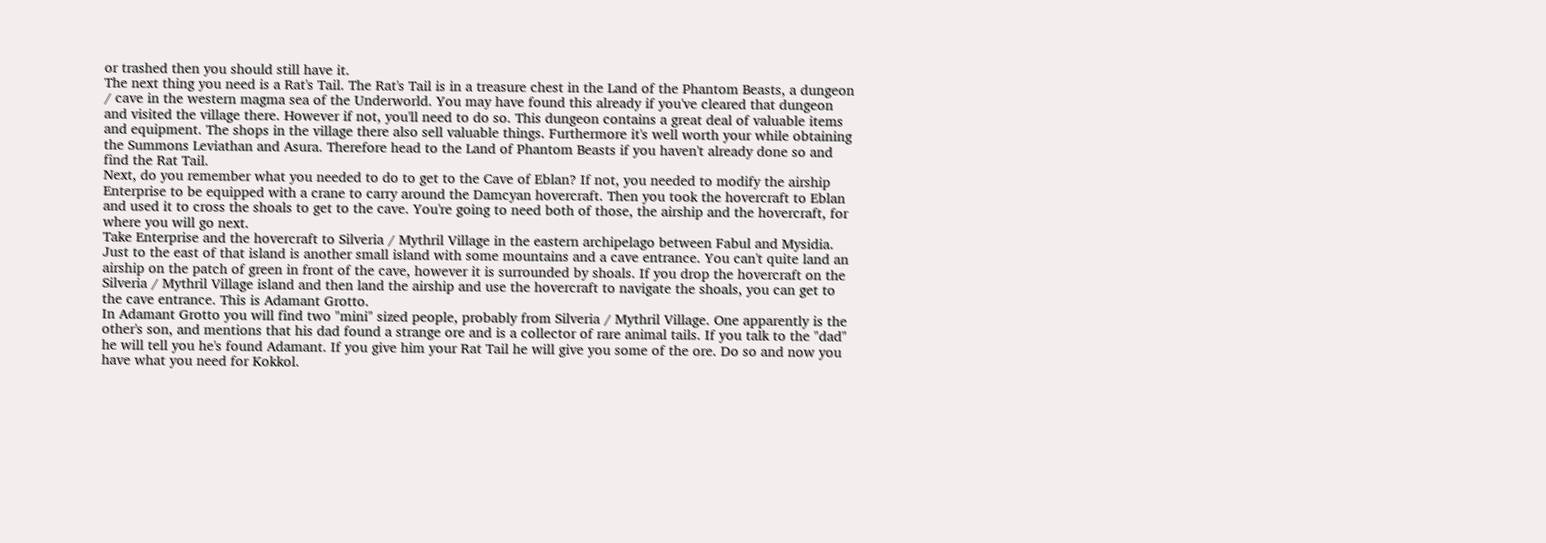or trashed then you should still have it.
The next thing you need is a Rat's Tail. The Rat's Tail is in a treasure chest in the Land of the Phantom Beasts, a dungeon / cave in the western magma sea of the Underworld. You may have found this already if you've cleared that dungeon and visited the village there. However if not, you'll need to do so. This dungeon contains a great deal of valuable items and equipment. The shops in the village there also sell valuable things. Furthermore it's well worth your while obtaining the Summons Leviathan and Asura. Therefore head to the Land of Phantom Beasts if you haven't already done so and find the Rat Tail.
Next, do you remember what you needed to do to get to the Cave of Eblan? If not, you needed to modify the airship Enterprise to be equipped with a crane to carry around the Damcyan hovercraft. Then you took the hovercraft to Eblan and used it to cross the shoals to get to the cave. You're going to need both of those, the airship and the hovercraft, for where you will go next.
Take Enterprise and the hovercraft to Silveria / Mythril Village in the eastern archipelago between Fabul and Mysidia. Just to the east of that island is another small island with some mountains and a cave entrance. You can't quite land an airship on the patch of green in front of the cave, however it is surrounded by shoals. If you drop the hovercraft on the Silveria / Mythril Village island and then land the airship and use the hovercraft to navigate the shoals, you can get to the cave entrance. This is Adamant Grotto.
In Adamant Grotto you will find two "mini" sized people, probably from Silveria / Mythril Village. One apparently is the other's son, and mentions that his dad found a strange ore and is a collector of rare animal tails. If you talk to the "dad" he will tell you he's found Adamant. If you give him your Rat Tail he will give you some of the ore. Do so and now you have what you need for Kokkol.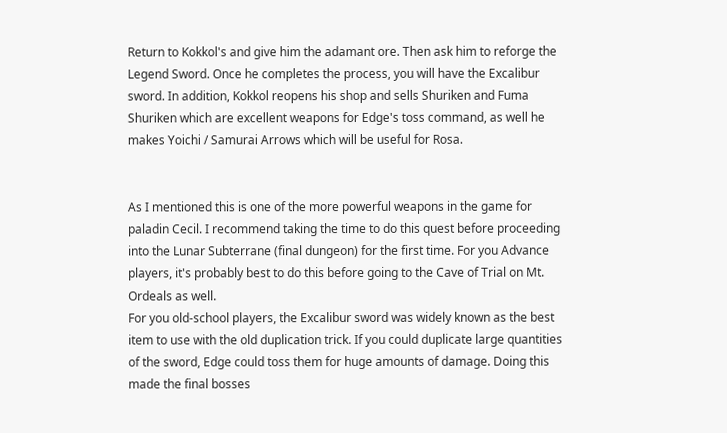Return to Kokkol's and give him the adamant ore. Then ask him to reforge the Legend Sword. Once he completes the process, you will have the Excalibur sword. In addition, Kokkol reopens his shop and sells Shuriken and Fuma Shuriken which are excellent weapons for Edge's toss command, as well he makes Yoichi / Samurai Arrows which will be useful for Rosa.


As I mentioned this is one of the more powerful weapons in the game for paladin Cecil. I recommend taking the time to do this quest before proceeding into the Lunar Subterrane (final dungeon) for the first time. For you Advance players, it's probably best to do this before going to the Cave of Trial on Mt. Ordeals as well.
For you old-school players, the Excalibur sword was widely known as the best item to use with the old duplication trick. If you could duplicate large quantities of the sword, Edge could toss them for huge amounts of damage. Doing this made the final bosses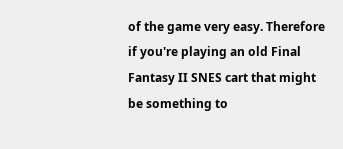of the game very easy. Therefore if you're playing an old Final Fantasy II SNES cart that might be something to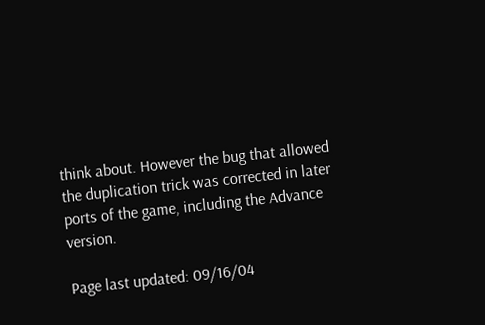think about. However the bug that allowed the duplication trick was corrected in later ports of the game, including the Advance version.

Page last updated: 09/16/04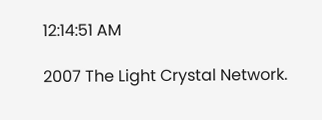12:14:51 AM

2007 The Light Crystal Network.